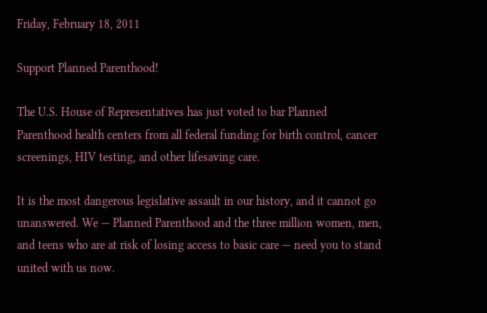Friday, February 18, 2011

Support Planned Parenthood!

The U.S. House of Representatives has just voted to bar Planned Parenthood health centers from all federal funding for birth control, cancer screenings, HIV testing, and other lifesaving care.

It is the most dangerous legislative assault in our history, and it cannot go unanswered. We — Planned Parenthood and the three million women, men, and teens who are at risk of losing access to basic care — need you to stand united with us now.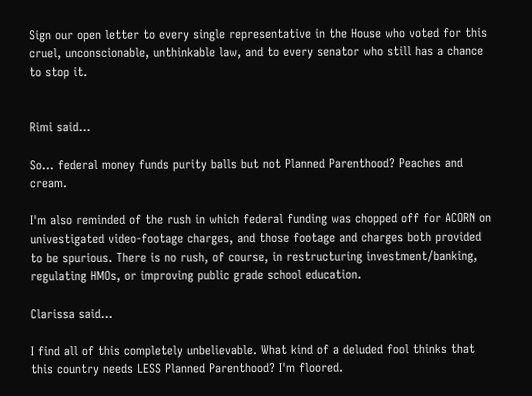Sign our open letter to every single representative in the House who voted for this cruel, unconscionable, unthinkable law, and to every senator who still has a chance to stop it.


Rimi said...

So... federal money funds purity balls but not Planned Parenthood? Peaches and cream.

I'm also reminded of the rush in which federal funding was chopped off for ACORN on univestigated video-footage charges, and those footage and charges both provided to be spurious. There is no rush, of course, in restructuring investment/banking, regulating HMOs, or improving public grade school education.

Clarissa said...

I find all of this completely unbelievable. What kind of a deluded fool thinks that this country needs LESS Planned Parenthood? I'm floored.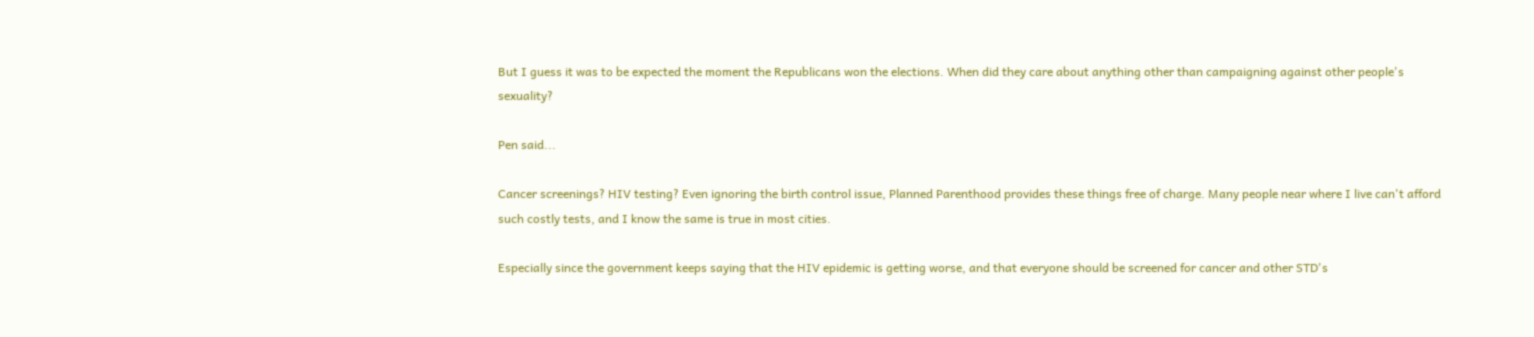But I guess it was to be expected the moment the Republicans won the elections. When did they care about anything other than campaigning against other people's sexuality?

Pen said...

Cancer screenings? HIV testing? Even ignoring the birth control issue, Planned Parenthood provides these things free of charge. Many people near where I live can't afford such costly tests, and I know the same is true in most cities.

Especially since the government keeps saying that the HIV epidemic is getting worse, and that everyone should be screened for cancer and other STD's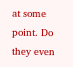at some point. Do they even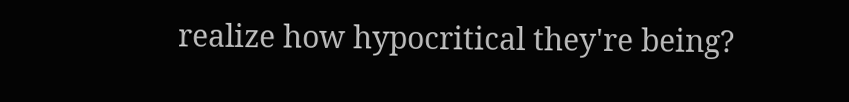realize how hypocritical they're being?